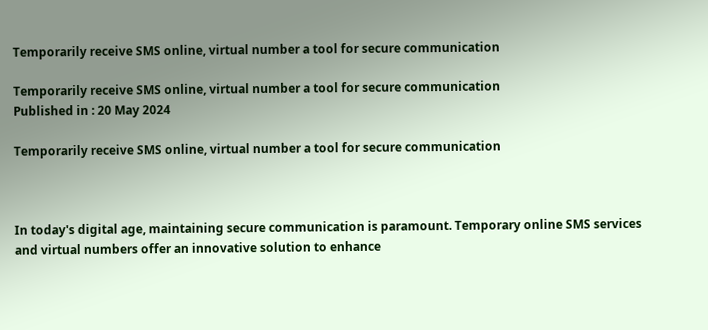Temporarily receive SMS online, virtual number a tool for secure communication

Temporarily receive SMS online, virtual number a tool for secure communication
Published in : 20 May 2024

Temporarily receive SMS online, virtual number a tool for secure communication



In today's digital age, maintaining secure communication is paramount. Temporary online SMS services and virtual numbers offer an innovative solution to enhance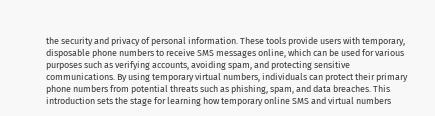the security and privacy of personal information. These tools provide users with temporary, disposable phone numbers to receive SMS messages online, which can be used for various purposes such as verifying accounts, avoiding spam, and protecting sensitive communications. By using temporary virtual numbers, individuals can protect their primary phone numbers from potential threats such as phishing, spam, and data breaches. This introduction sets the stage for learning how temporary online SMS and virtual numbers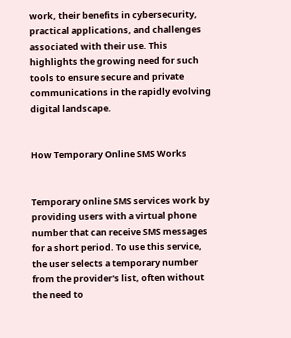work, their benefits in cybersecurity, practical applications, and challenges associated with their use. This highlights the growing need for such tools to ensure secure and private communications in the rapidly evolving digital landscape.


How Temporary Online SMS Works


Temporary online SMS services work by providing users with a virtual phone number that can receive SMS messages for a short period. To use this service, the user selects a temporary number from the provider's list, often without the need to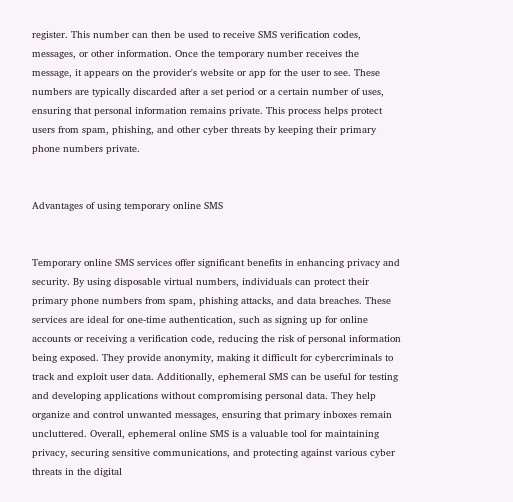register. This number can then be used to receive SMS verification codes, messages, or other information. Once the temporary number receives the message, it appears on the provider's website or app for the user to see. These numbers are typically discarded after a set period or a certain number of uses, ensuring that personal information remains private. This process helps protect users from spam, phishing, and other cyber threats by keeping their primary phone numbers private.


Advantages of using temporary online SMS


Temporary online SMS services offer significant benefits in enhancing privacy and security. By using disposable virtual numbers, individuals can protect their primary phone numbers from spam, phishing attacks, and data breaches. These services are ideal for one-time authentication, such as signing up for online accounts or receiving a verification code, reducing the risk of personal information being exposed. They provide anonymity, making it difficult for cybercriminals to track and exploit user data. Additionally, ephemeral SMS can be useful for testing and developing applications without compromising personal data. They help organize and control unwanted messages, ensuring that primary inboxes remain uncluttered. Overall, ephemeral online SMS is a valuable tool for maintaining privacy, securing sensitive communications, and protecting against various cyber threats in the digital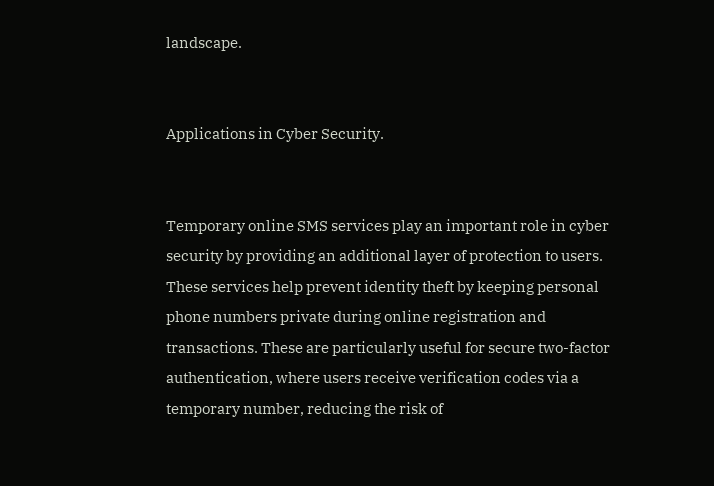landscape.


Applications in Cyber Security.


Temporary online SMS services play an important role in cyber security by providing an additional layer of protection to users. These services help prevent identity theft by keeping personal phone numbers private during online registration and transactions. These are particularly useful for secure two-factor authentication, where users receive verification codes via a temporary number, reducing the risk of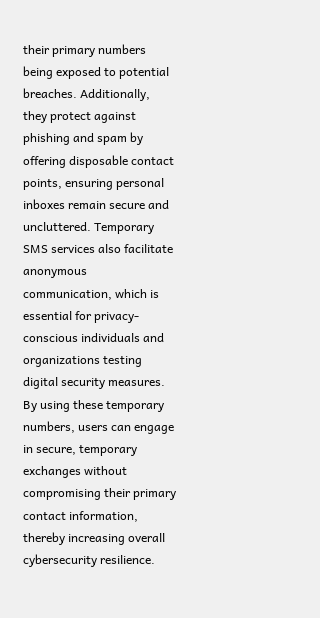their primary numbers being exposed to potential breaches. Additionally, they protect against phishing and spam by offering disposable contact points, ensuring personal inboxes remain secure and uncluttered. Temporary SMS services also facilitate anonymous communication, which is essential for privacy-conscious individuals and organizations testing digital security measures. By using these temporary numbers, users can engage in secure, temporary exchanges without compromising their primary contact information, thereby increasing overall cybersecurity resilience.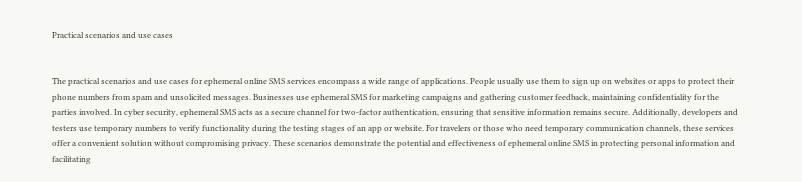Practical scenarios and use cases


The practical scenarios and use cases for ephemeral online SMS services encompass a wide range of applications. People usually use them to sign up on websites or apps to protect their phone numbers from spam and unsolicited messages. Businesses use ephemeral SMS for marketing campaigns and gathering customer feedback, maintaining confidentiality for the parties involved. In cyber security, ephemeral SMS acts as a secure channel for two-factor authentication, ensuring that sensitive information remains secure. Additionally, developers and testers use temporary numbers to verify functionality during the testing stages of an app or website. For travelers or those who need temporary communication channels, these services offer a convenient solution without compromising privacy. These scenarios demonstrate the potential and effectiveness of ephemeral online SMS in protecting personal information and facilitating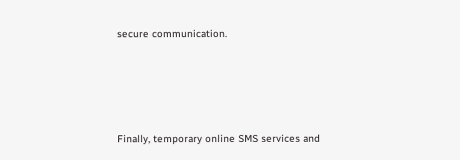secure communication.




Finally, temporary online SMS services and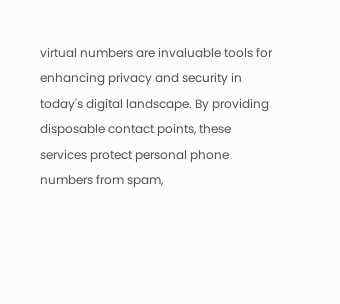virtual numbers are invaluable tools for enhancing privacy and security in today's digital landscape. By providing disposable contact points, these services protect personal phone numbers from spam,